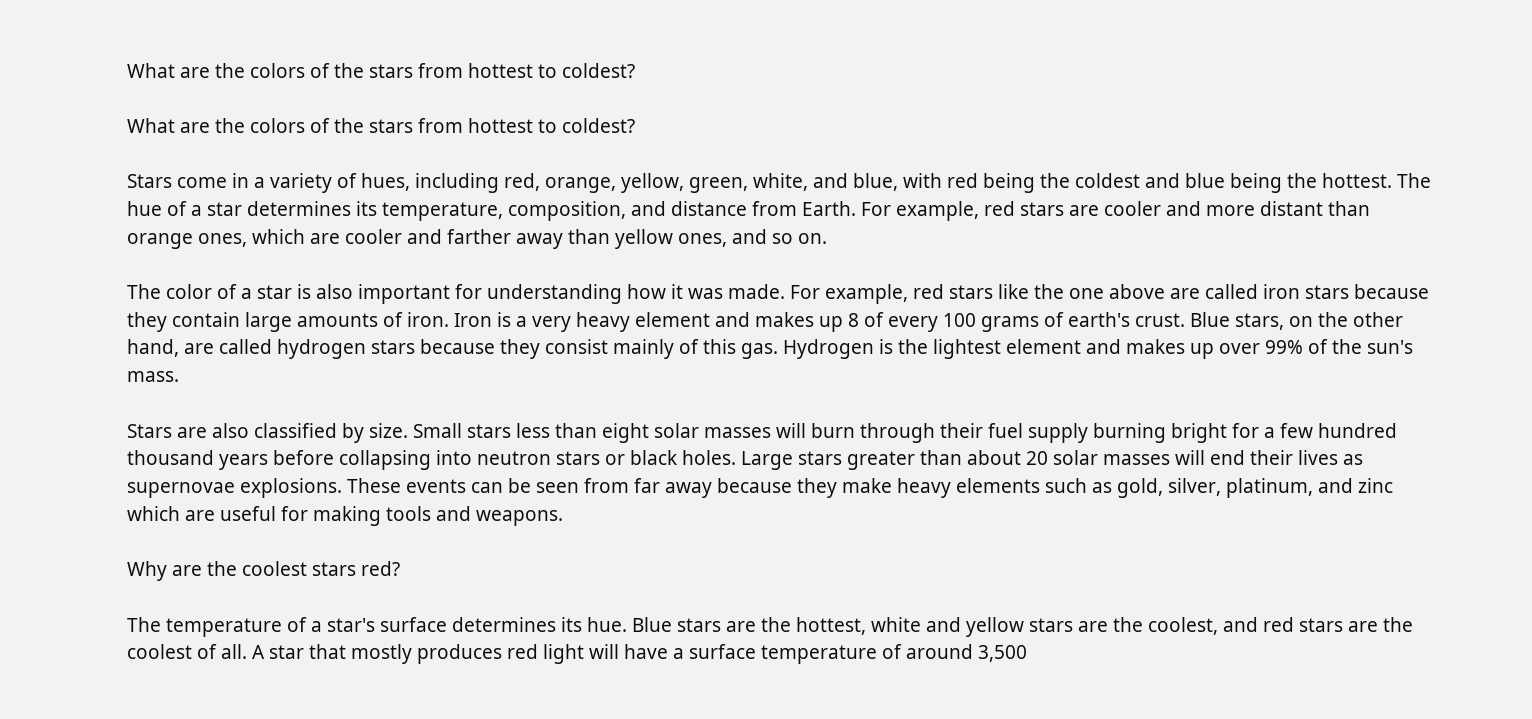What are the colors of the stars from hottest to coldest?

What are the colors of the stars from hottest to coldest?

Stars come in a variety of hues, including red, orange, yellow, green, white, and blue, with red being the coldest and blue being the hottest. The hue of a star determines its temperature, composition, and distance from Earth. For example, red stars are cooler and more distant than orange ones, which are cooler and farther away than yellow ones, and so on.

The color of a star is also important for understanding how it was made. For example, red stars like the one above are called iron stars because they contain large amounts of iron. Iron is a very heavy element and makes up 8 of every 100 grams of earth's crust. Blue stars, on the other hand, are called hydrogen stars because they consist mainly of this gas. Hydrogen is the lightest element and makes up over 99% of the sun's mass.

Stars are also classified by size. Small stars less than eight solar masses will burn through their fuel supply burning bright for a few hundred thousand years before collapsing into neutron stars or black holes. Large stars greater than about 20 solar masses will end their lives as supernovae explosions. These events can be seen from far away because they make heavy elements such as gold, silver, platinum, and zinc which are useful for making tools and weapons.

Why are the coolest stars red?

The temperature of a star's surface determines its hue. Blue stars are the hottest, white and yellow stars are the coolest, and red stars are the coolest of all. A star that mostly produces red light will have a surface temperature of around 3,500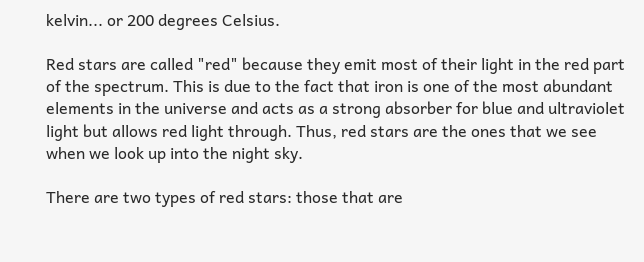kelvin... or 200 degrees Celsius.

Red stars are called "red" because they emit most of their light in the red part of the spectrum. This is due to the fact that iron is one of the most abundant elements in the universe and acts as a strong absorber for blue and ultraviolet light but allows red light through. Thus, red stars are the ones that we see when we look up into the night sky.

There are two types of red stars: those that are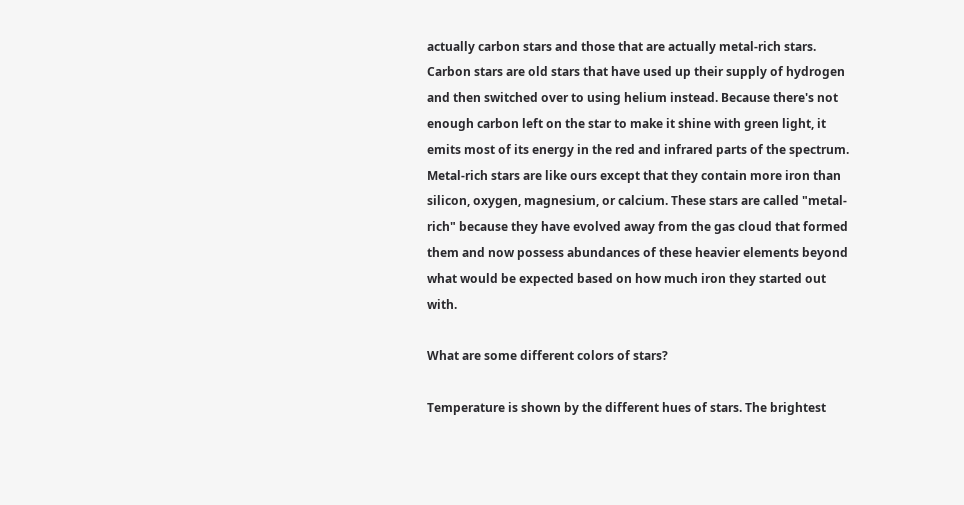actually carbon stars and those that are actually metal-rich stars. Carbon stars are old stars that have used up their supply of hydrogen and then switched over to using helium instead. Because there's not enough carbon left on the star to make it shine with green light, it emits most of its energy in the red and infrared parts of the spectrum. Metal-rich stars are like ours except that they contain more iron than silicon, oxygen, magnesium, or calcium. These stars are called "metal-rich" because they have evolved away from the gas cloud that formed them and now possess abundances of these heavier elements beyond what would be expected based on how much iron they started out with.

What are some different colors of stars?

Temperature is shown by the different hues of stars. The brightest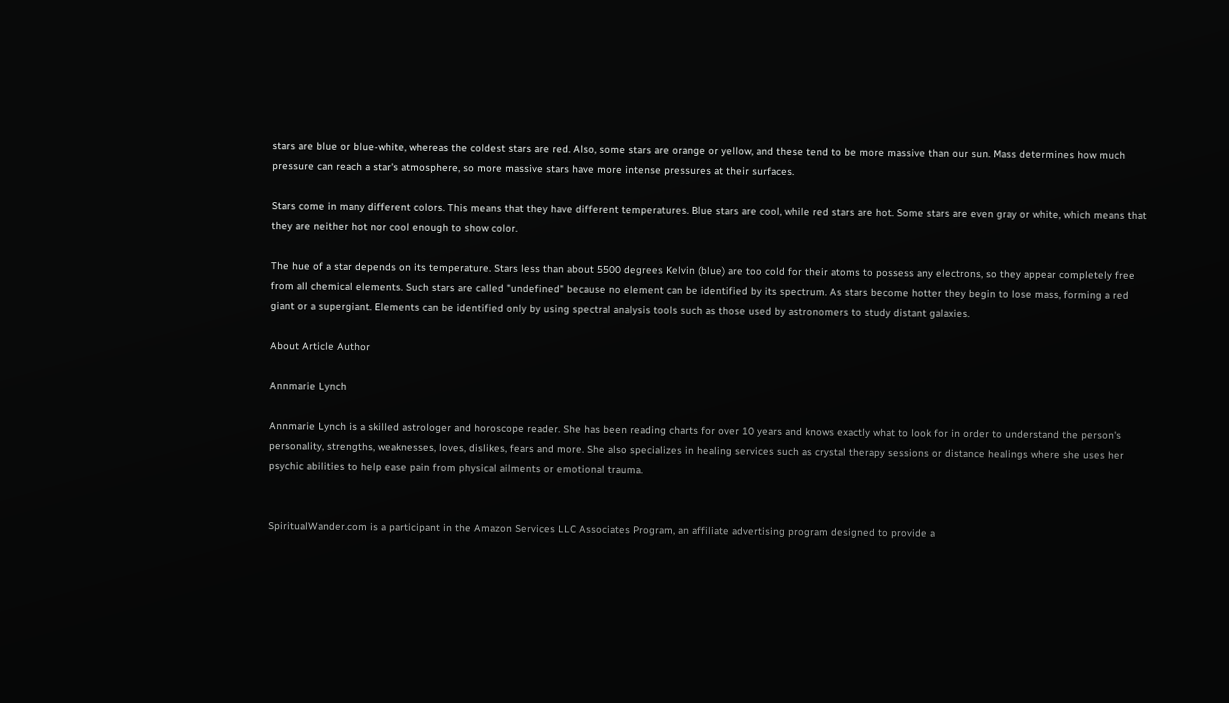stars are blue or blue-white, whereas the coldest stars are red. Also, some stars are orange or yellow, and these tend to be more massive than our sun. Mass determines how much pressure can reach a star's atmosphere, so more massive stars have more intense pressures at their surfaces.

Stars come in many different colors. This means that they have different temperatures. Blue stars are cool, while red stars are hot. Some stars are even gray or white, which means that they are neither hot nor cool enough to show color.

The hue of a star depends on its temperature. Stars less than about 5500 degrees Kelvin (blue) are too cold for their atoms to possess any electrons, so they appear completely free from all chemical elements. Such stars are called "undefined" because no element can be identified by its spectrum. As stars become hotter they begin to lose mass, forming a red giant or a supergiant. Elements can be identified only by using spectral analysis tools such as those used by astronomers to study distant galaxies.

About Article Author

Annmarie Lynch

Annmarie Lynch is a skilled astrologer and horoscope reader. She has been reading charts for over 10 years and knows exactly what to look for in order to understand the person's personality, strengths, weaknesses, loves, dislikes, fears and more. She also specializes in healing services such as crystal therapy sessions or distance healings where she uses her psychic abilities to help ease pain from physical ailments or emotional trauma.


SpiritualWander.com is a participant in the Amazon Services LLC Associates Program, an affiliate advertising program designed to provide a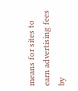means for sites to earn advertising fees by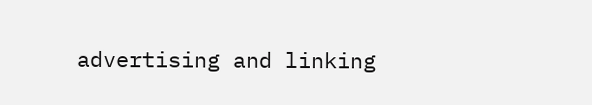advertising and linking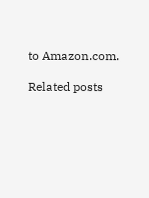to Amazon.com.

Related posts